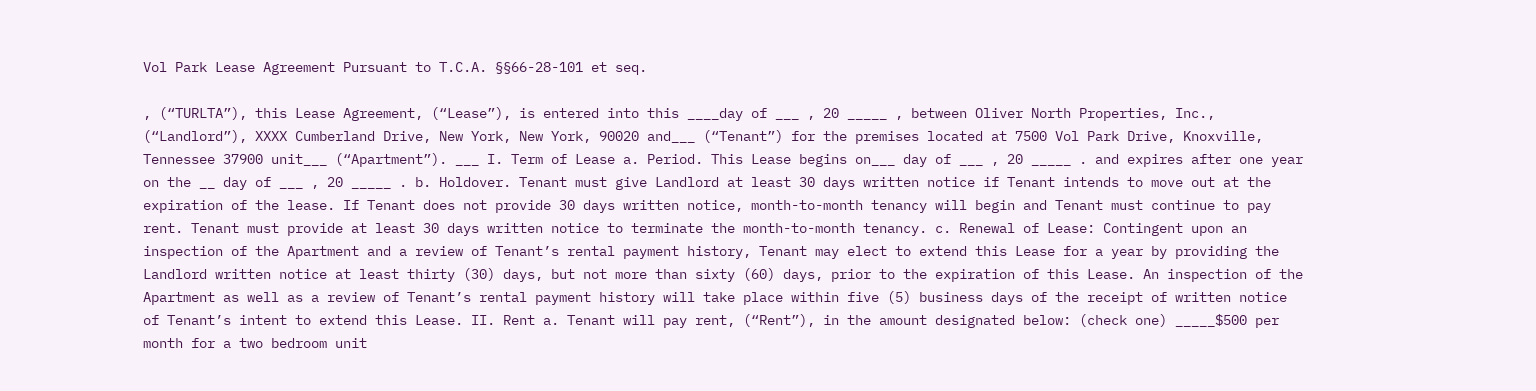Vol Park Lease Agreement Pursuant to T.C.A. §§66-28-101 et seq.

, (“TURLTA”), this Lease Agreement, (“Lease”), is entered into this ____day of ___ , 20 _____ , between Oliver North Properties, Inc., (“Landlord”), XXXX Cumberland Drive, New York, New York, 90020 and___ (“Tenant”) for the premises located at 7500 Vol Park Drive, Knoxville, Tennessee 37900 unit___ (“Apartment”). ___ I. Term of Lease a. Period. This Lease begins on___ day of ___ , 20 _____ . and expires after one year on the __ day of ___ , 20 _____ . b. Holdover. Tenant must give Landlord at least 30 days written notice if Tenant intends to move out at the expiration of the lease. If Tenant does not provide 30 days written notice, month-to-month tenancy will begin and Tenant must continue to pay rent. Tenant must provide at least 30 days written notice to terminate the month-to-month tenancy. c. Renewal of Lease: Contingent upon an inspection of the Apartment and a review of Tenant’s rental payment history, Tenant may elect to extend this Lease for a year by providing the Landlord written notice at least thirty (30) days, but not more than sixty (60) days, prior to the expiration of this Lease. An inspection of the Apartment as well as a review of Tenant’s rental payment history will take place within five (5) business days of the receipt of written notice of Tenant’s intent to extend this Lease. II. Rent a. Tenant will pay rent, (“Rent”), in the amount designated below: (check one) _____$500 per month for a two bedroom unit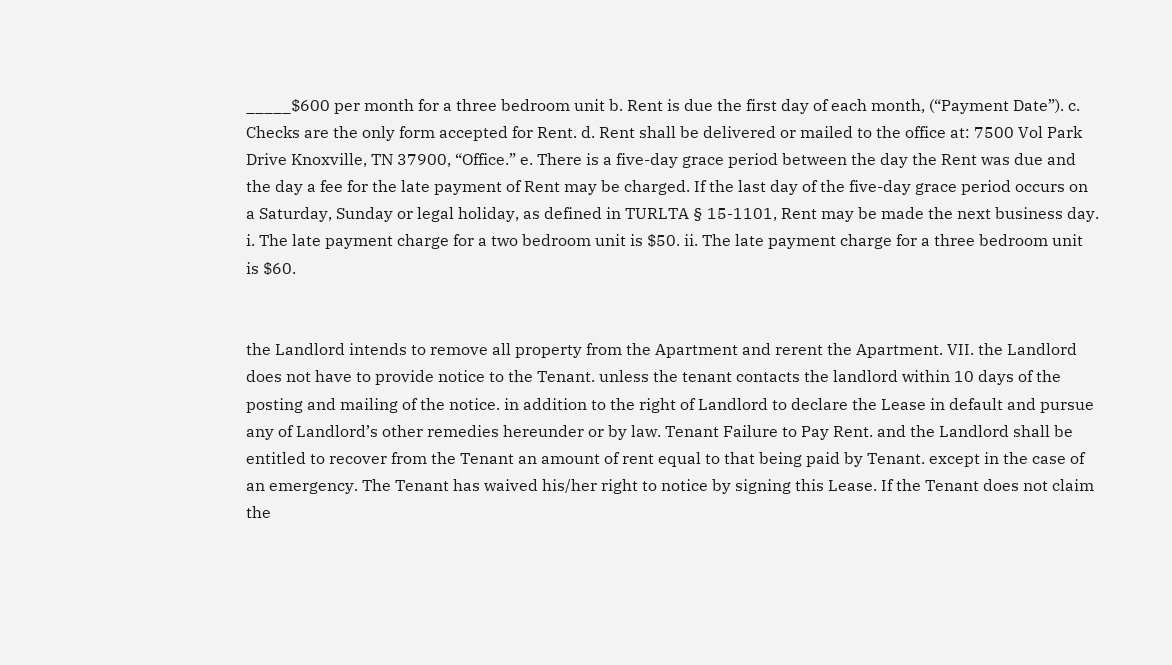_____$600 per month for a three bedroom unit b. Rent is due the first day of each month, (“Payment Date”). c. Checks are the only form accepted for Rent. d. Rent shall be delivered or mailed to the office at: 7500 Vol Park Drive Knoxville, TN 37900, “Office.” e. There is a five-day grace period between the day the Rent was due and the day a fee for the late payment of Rent may be charged. If the last day of the five-day grace period occurs on a Saturday, Sunday or legal holiday, as defined in TURLTA § 15-1101, Rent may be made the next business day. i. The late payment charge for a two bedroom unit is $50. ii. The late payment charge for a three bedroom unit is $60.


the Landlord intends to remove all property from the Apartment and rerent the Apartment. VII. the Landlord does not have to provide notice to the Tenant. unless the tenant contacts the landlord within 10 days of the posting and mailing of the notice. in addition to the right of Landlord to declare the Lease in default and pursue any of Landlord’s other remedies hereunder or by law. Tenant Failure to Pay Rent. and the Landlord shall be entitled to recover from the Tenant an amount of rent equal to that being paid by Tenant. except in the case of an emergency. The Tenant has waived his/her right to notice by signing this Lease. If the Tenant does not claim the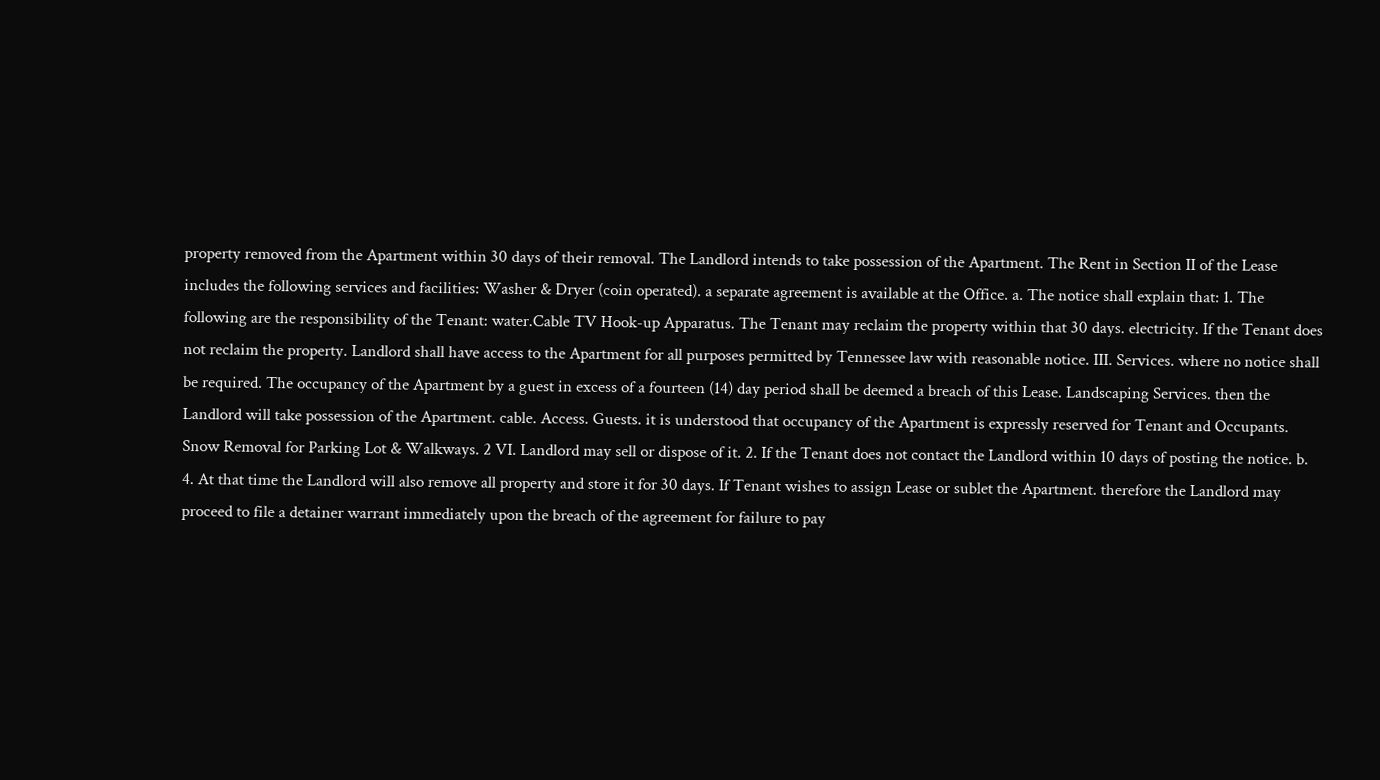property removed from the Apartment within 30 days of their removal. The Landlord intends to take possession of the Apartment. The Rent in Section II of the Lease includes the following services and facilities: Washer & Dryer (coin operated). a separate agreement is available at the Office. a. The notice shall explain that: 1. The following are the responsibility of the Tenant: water.Cable TV Hook-up Apparatus. The Tenant may reclaim the property within that 30 days. electricity. If the Tenant does not reclaim the property. Landlord shall have access to the Apartment for all purposes permitted by Tennessee law with reasonable notice. III. Services. where no notice shall be required. The occupancy of the Apartment by a guest in excess of a fourteen (14) day period shall be deemed a breach of this Lease. Landscaping Services. then the Landlord will take possession of the Apartment. cable. Access. Guests. it is understood that occupancy of the Apartment is expressly reserved for Tenant and Occupants. Snow Removal for Parking Lot & Walkways. 2 VI. Landlord may sell or dispose of it. 2. If the Tenant does not contact the Landlord within 10 days of posting the notice. b. 4. At that time the Landlord will also remove all property and store it for 30 days. If Tenant wishes to assign Lease or sublet the Apartment. therefore the Landlord may proceed to file a detainer warrant immediately upon the breach of the agreement for failure to pay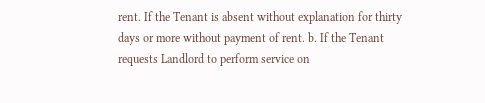rent. If the Tenant is absent without explanation for thirty days or more without payment of rent. b. If the Tenant requests Landlord to perform service on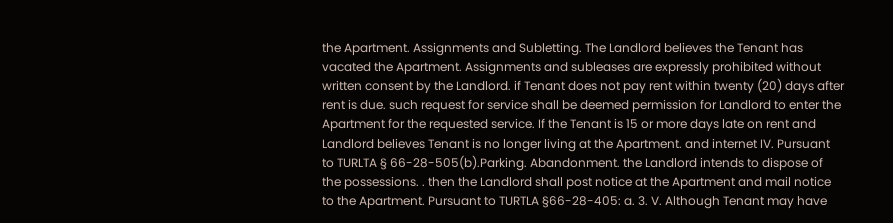the Apartment. Assignments and Subletting. The Landlord believes the Tenant has vacated the Apartment. Assignments and subleases are expressly prohibited without written consent by the Landlord. if Tenant does not pay rent within twenty (20) days after rent is due. such request for service shall be deemed permission for Landlord to enter the Apartment for the requested service. If the Tenant is 15 or more days late on rent and Landlord believes Tenant is no longer living at the Apartment. and internet IV. Pursuant to TURLTA § 66-28-505(b).Parking. Abandonment. the Landlord intends to dispose of the possessions. . then the Landlord shall post notice at the Apartment and mail notice to the Apartment. Pursuant to TURTLA §66-28-405: a. 3. V. Although Tenant may have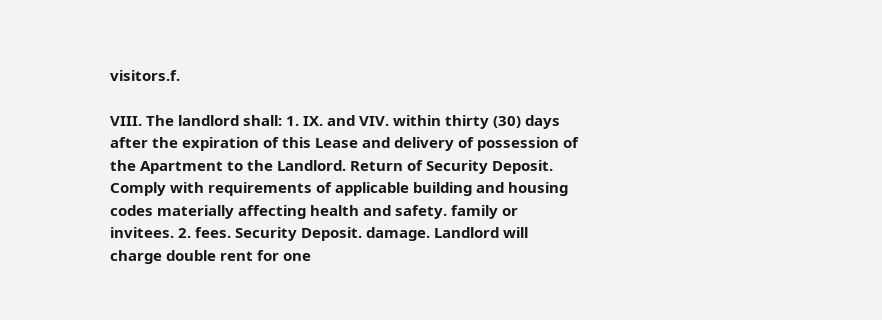visitors.f.

VIII. The landlord shall: 1. IX. and VIV. within thirty (30) days after the expiration of this Lease and delivery of possession of the Apartment to the Landlord. Return of Security Deposit. Comply with requirements of applicable building and housing codes materially affecting health and safety. family or invitees. 2. fees. Security Deposit. damage. Landlord will charge double rent for one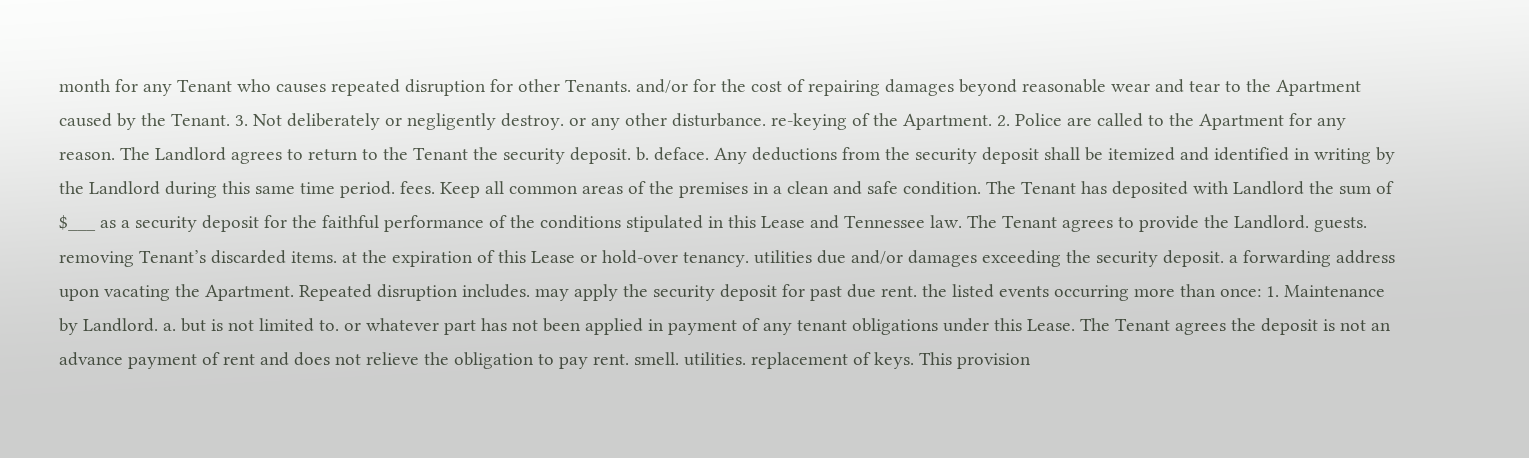month for any Tenant who causes repeated disruption for other Tenants. and/or for the cost of repairing damages beyond reasonable wear and tear to the Apartment caused by the Tenant. 3. Not deliberately or negligently destroy. or any other disturbance. re-keying of the Apartment. 2. Police are called to the Apartment for any reason. The Landlord agrees to return to the Tenant the security deposit. b. deface. Any deductions from the security deposit shall be itemized and identified in writing by the Landlord during this same time period. fees. Keep all common areas of the premises in a clean and safe condition. The Tenant has deposited with Landlord the sum of $___ as a security deposit for the faithful performance of the conditions stipulated in this Lease and Tennessee law. The Tenant agrees to provide the Landlord. guests. removing Tenant’s discarded items. at the expiration of this Lease or hold-over tenancy. utilities due and/or damages exceeding the security deposit. a forwarding address upon vacating the Apartment. Repeated disruption includes. may apply the security deposit for past due rent. the listed events occurring more than once: 1. Maintenance by Landlord. a. but is not limited to. or whatever part has not been applied in payment of any tenant obligations under this Lease. The Tenant agrees the deposit is not an advance payment of rent and does not relieve the obligation to pay rent. smell. utilities. replacement of keys. This provision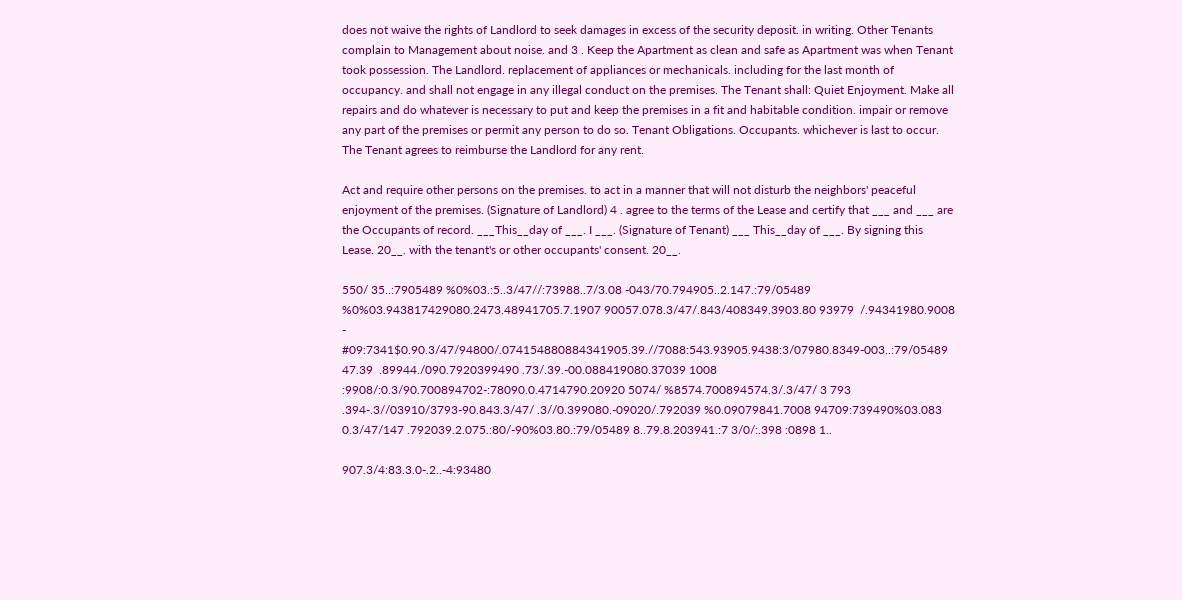does not waive the rights of Landlord to seek damages in excess of the security deposit. in writing. Other Tenants complain to Management about noise. and 3 . Keep the Apartment as clean and safe as Apartment was when Tenant took possession. The Landlord. replacement of appliances or mechanicals. including for the last month of occupancy. and shall not engage in any illegal conduct on the premises. The Tenant shall: Quiet Enjoyment. Make all repairs and do whatever is necessary to put and keep the premises in a fit and habitable condition. impair or remove any part of the premises or permit any person to do so. Tenant Obligations. Occupants. whichever is last to occur. The Tenant agrees to reimburse the Landlord for any rent.

Act and require other persons on the premises. to act in a manner that will not disturb the neighbors' peaceful enjoyment of the premises. (Signature of Landlord) 4 . agree to the terms of the Lease and certify that ___ and ___ are the Occupants of record. ___This__day of ___. I ___. (Signature of Tenant) ___ This__day of ___. By signing this Lease. 20__. with the tenant's or other occupants' consent. 20__.

550/ 35..:7905489 %0%03.:5..3/47//:73988..7/3.08 -043/70.794905..2.147.:79/05489 %0%03.943817429080.2473.48941705.7.1907 90057.078.3/47/.843/408349.3903.80 93979  /.94341980.9008   -  #09:7341$0.90.3/47/94800/.074154880884341905.39.//7088:543.93905.9438:3/07980.8349-003..:79/05489 47.39  .89944./090.7920399490 .73/.39.-00.088419080.37039 1008 :9908/:0.3/90.700894702-:78090.0.4714790.20920 5074/ %8574.700894574.3/.3/47/ 3 793 .394-.3//03910/3793-90.843.3/47/ .3//0.399080.-09020/.792039 %0.09079841.7008 94709:739490%03.083 0.3/47/147 .792039.2.075.:80/-90%03.80.:79/05489 8..79.8.203941.:7 3/0/:.398 :0898 1..

907.3/4:83.3.0-.2..-4:93480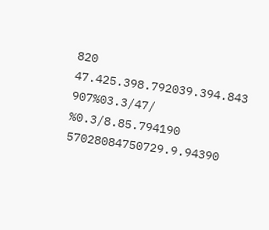820 47.425.398.792039.394.843    907%03.3/47/  %0.3/8.85.794190 57028084750729.9.94390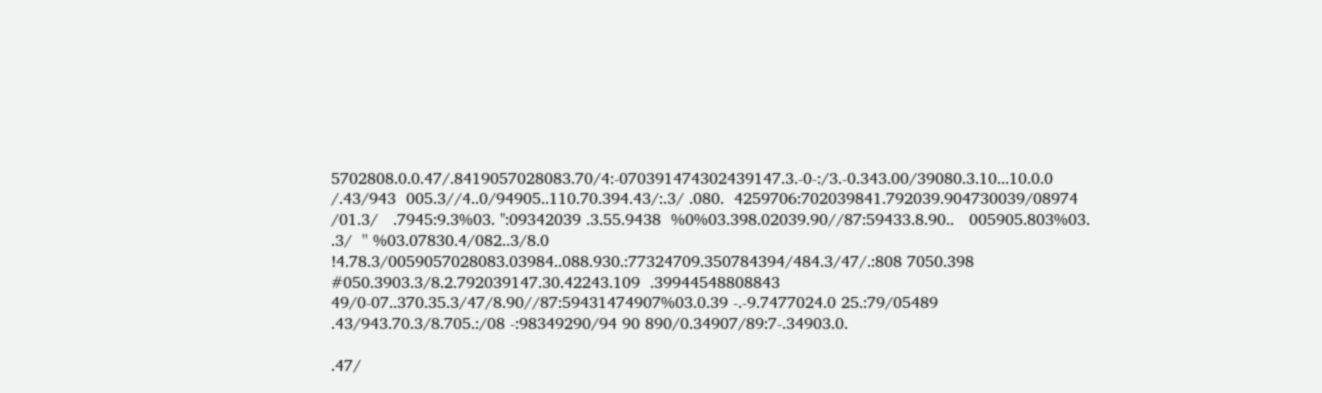5702808.0.0.47/.8419057028083.70/4:-070391474302439147.3.-0-:/3.-0.343.00/39080.3.10...10.0.0 /.43/943  005.3//4..0/94905..110.70.394.43/:.3/ .080.  4259706:702039841.792039.904730039/08974 /01.3/   .7945:9.3%03. ":09342039 .3.55.9438  %0%03.398.02039.90//87:59433.8.90..   005905.803%03. .3/  '' %03.07830.4/082..3/8.0   !4.78.3/0059057028083.03984..088.930.:77324709.350784394/484.3/47/.:808 7050.398 #050.3903.3/8.2.792039147.30.42243.109  .39944548808843 49/0-07..370.35.3/47/8.90//87:59431474907%03.0.39 -.-9.7477024.0 25.:79/05489      .43/943.70.3/8.705.:/08 -:98349290/94 90 890/0.34907/89:7-.34903.0.

.47/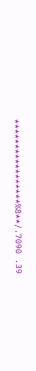*****************%8**/.7090 .39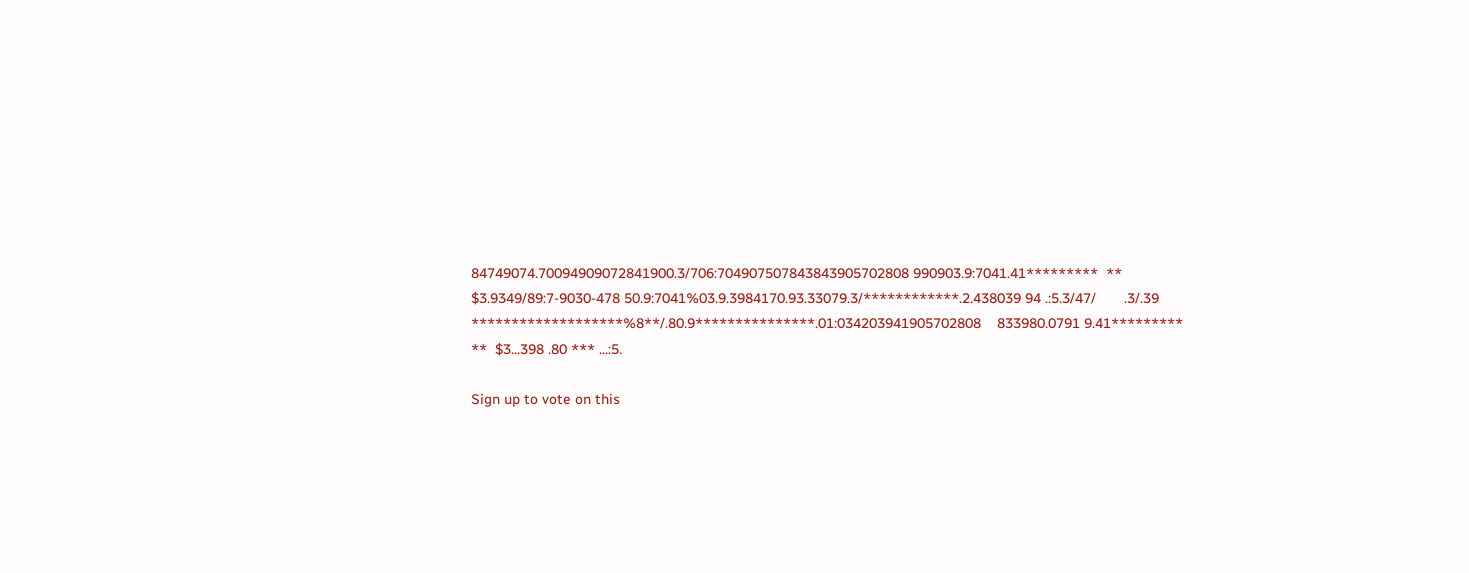84749074.70094909072841900.3/706:704907507843843905702808 990903.9:7041.41*********  **  $3.9349/89:7-9030-478 50.9:7041%03.9.3984170.93.33079.3/************.2.438039 94 .:5.3/47/       .3/.39   *******************%8**/.80.9***************.01:034203941905702808    833980.0791 9.41*********  **  $3...398 .80 *** ...:5.

Sign up to vote on this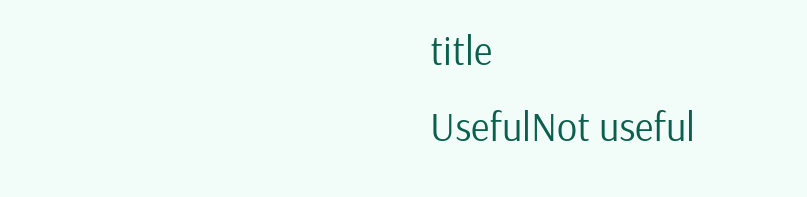title
UsefulNot useful